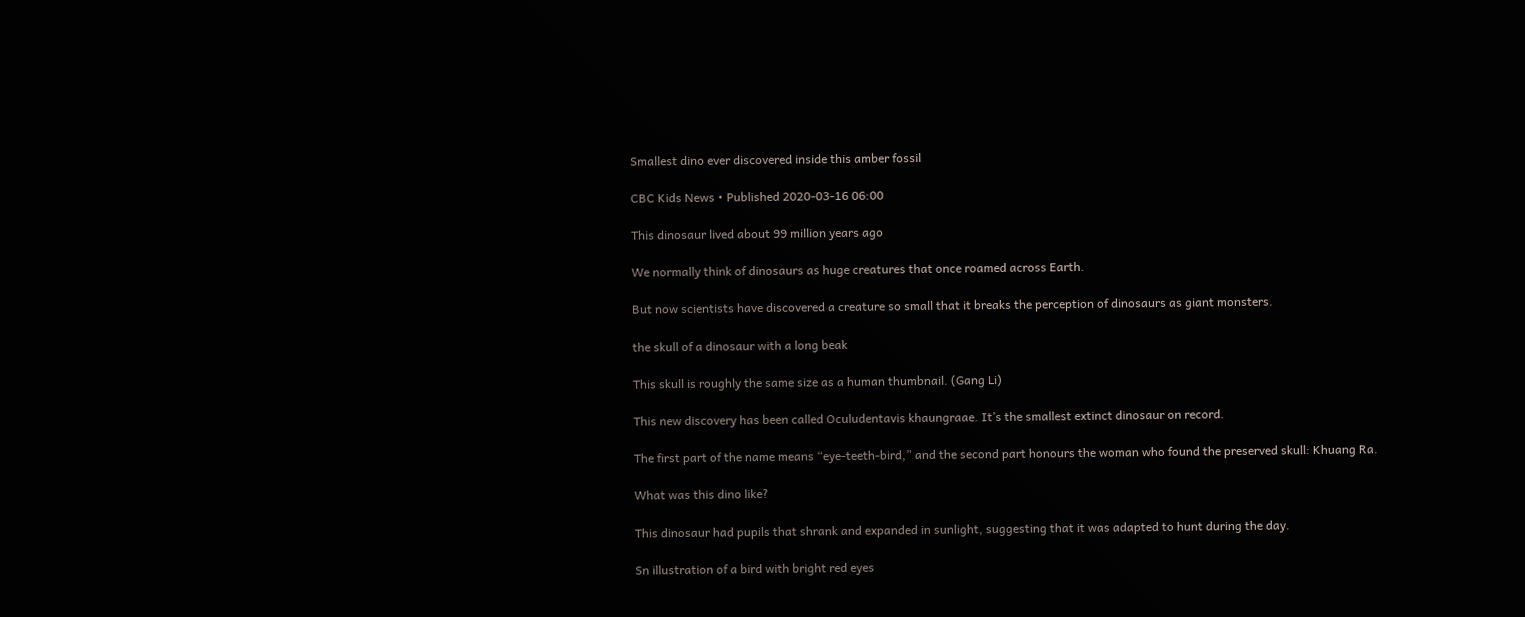Smallest dino ever discovered inside this amber fossil

CBC Kids News • Published 2020-03-16 06:00

This dinosaur lived about 99 million years ago

We normally think of dinosaurs as huge creatures that once roamed across Earth.

But now scientists have discovered a creature so small that it breaks the perception of dinosaurs as giant monsters.

the skull of a dinosaur with a long beak

This skull is roughly the same size as a human thumbnail. (Gang Li)

This new discovery has been called Oculudentavis khaungraae. It’s the smallest extinct dinosaur on record.

The first part of the name means “eye-teeth-bird,” and the second part honours the woman who found the preserved skull: Khuang Ra.

What was this dino like?

This dinosaur had pupils that shrank and expanded in sunlight, suggesting that it was adapted to hunt during the day.

Sn illustration of a bird with bright red eyes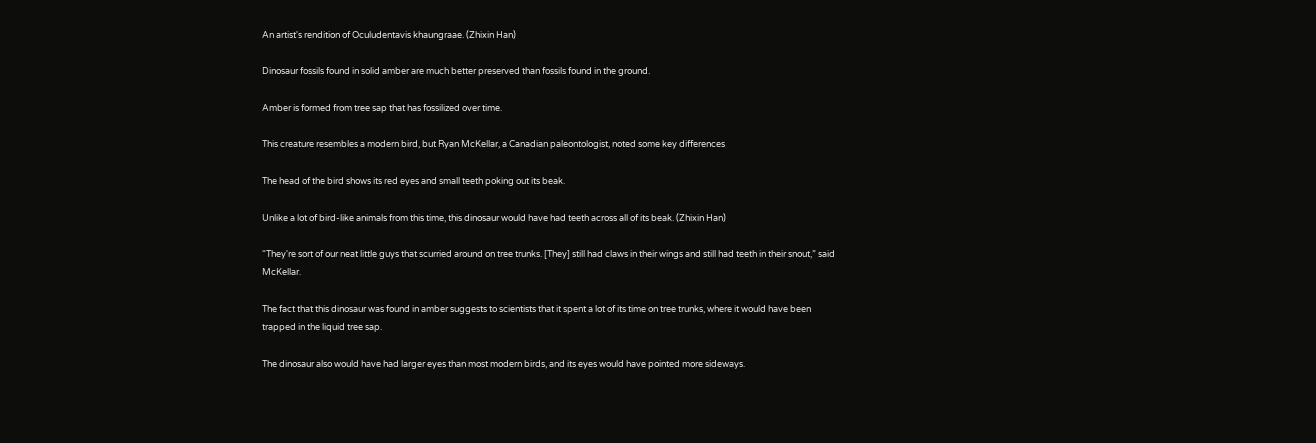An artist's rendition of Oculudentavis khaungraae. (Zhixin Han)

Dinosaur fossils found in solid amber are much better preserved than fossils found in the ground.

Amber is formed from tree sap that has fossilized over time.

This creature resembles a modern bird, but Ryan McKellar, a Canadian paleontologist, noted some key differences

The head of the bird shows its red eyes and small teeth poking out its beak.

Unlike a lot of bird-like animals from this time, this dinosaur would have had teeth across all of its beak. (Zhixin Han)

“They're sort of our neat little guys that scurried around on tree trunks. [They] still had claws in their wings and still had teeth in their snout,” said McKellar.

The fact that this dinosaur was found in amber suggests to scientists that it spent a lot of its time on tree trunks, where it would have been trapped in the liquid tree sap.

The dinosaur also would have had larger eyes than most modern birds, and its eyes would have pointed more sideways.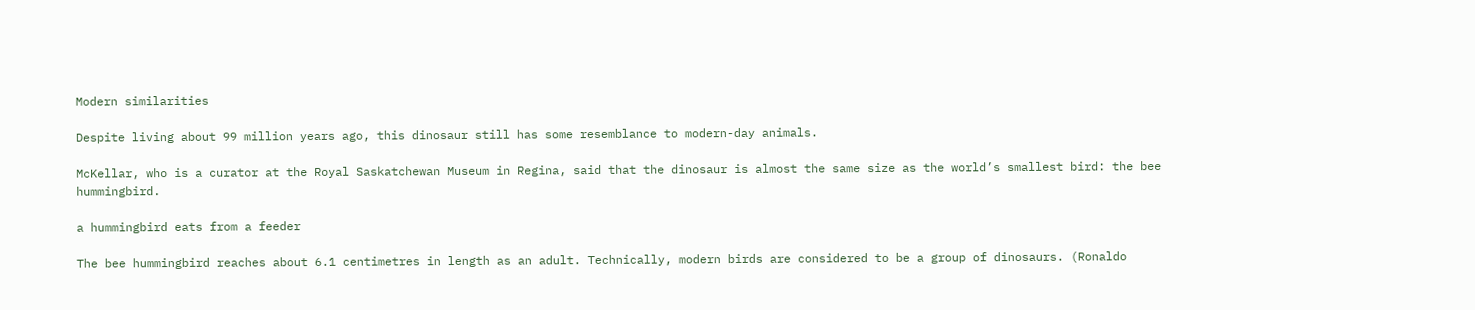Modern similarities

Despite living about 99 million years ago, this dinosaur still has some resemblance to modern-day animals.

McKellar, who is a curator at the Royal Saskatchewan Museum in Regina, said that the dinosaur is almost the same size as the world’s smallest bird: the bee hummingbird.

a hummingbird eats from a feeder

The bee hummingbird reaches about 6.1 centimetres in length as an adult. Technically, modern birds are considered to be a group of dinosaurs. (Ronaldo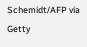Schemidt/AFP via Getty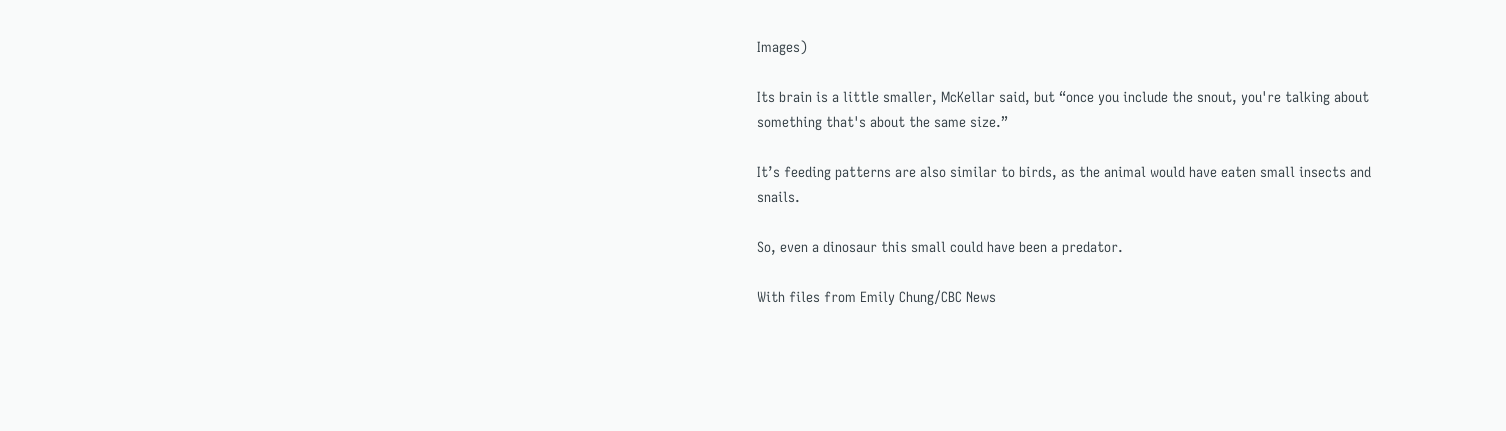Images)

Its brain is a little smaller, McKellar said, but “once you include the snout, you're talking about something that's about the same size.”

It’s feeding patterns are also similar to birds, as the animal would have eaten small insects and snails.

So, even a dinosaur this small could have been a predator.

With files from Emily Chung/CBC News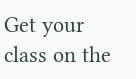Get your class on the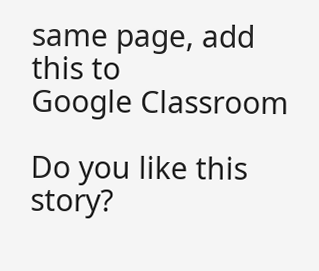same page, add this to
Google Classroom

Do you like this story?